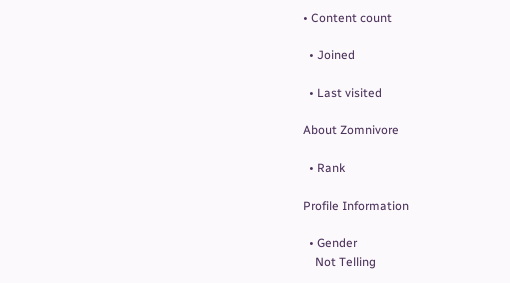• Content count

  • Joined

  • Last visited

About Zomnivore

  • Rank

Profile Information

  • Gender
    Not Telling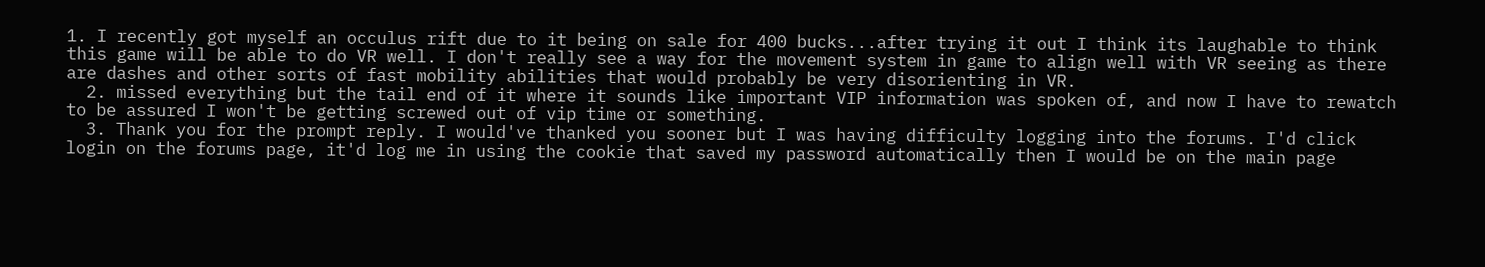1. I recently got myself an occulus rift due to it being on sale for 400 bucks...after trying it out I think its laughable to think this game will be able to do VR well. I don't really see a way for the movement system in game to align well with VR seeing as there are dashes and other sorts of fast mobility abilities that would probably be very disorienting in VR.
  2. missed everything but the tail end of it where it sounds like important VIP information was spoken of, and now I have to rewatch to be assured I won't be getting screwed out of vip time or something.
  3. Thank you for the prompt reply. I would've thanked you sooner but I was having difficulty logging into the forums. I'd click login on the forums page, it'd log me in using the cookie that saved my password automatically then I would be on the main page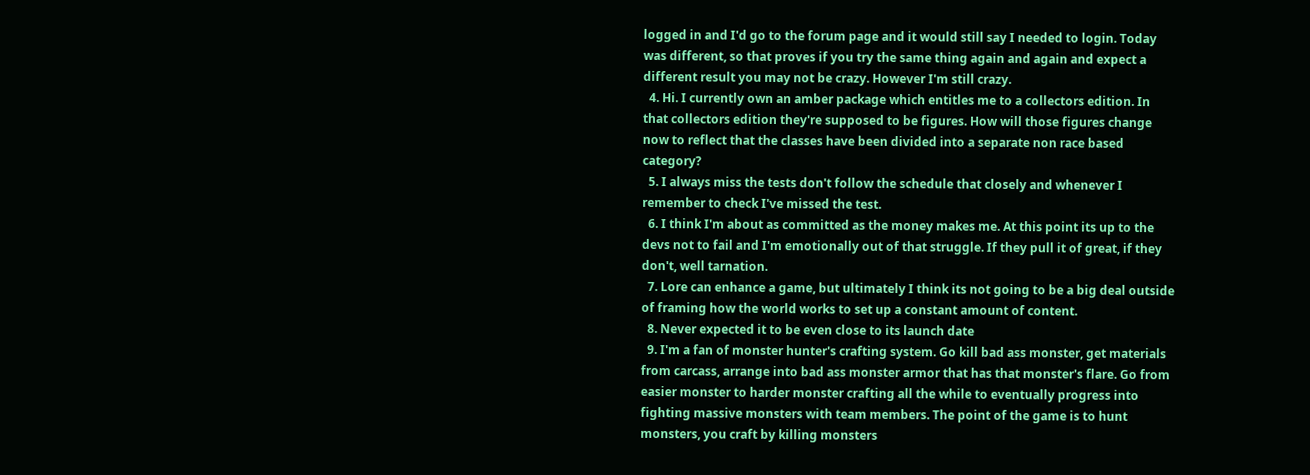logged in and I'd go to the forum page and it would still say I needed to login. Today was different, so that proves if you try the same thing again and again and expect a different result you may not be crazy. However I'm still crazy.
  4. Hi. I currently own an amber package which entitles me to a collectors edition. In that collectors edition they're supposed to be figures. How will those figures change now to reflect that the classes have been divided into a separate non race based category?
  5. I always miss the tests don't follow the schedule that closely and whenever I remember to check I've missed the test.
  6. I think I'm about as committed as the money makes me. At this point its up to the devs not to fail and I'm emotionally out of that struggle. If they pull it of great, if they don't, well tarnation.
  7. Lore can enhance a game, but ultimately I think its not going to be a big deal outside of framing how the world works to set up a constant amount of content.
  8. Never expected it to be even close to its launch date
  9. I'm a fan of monster hunter's crafting system. Go kill bad ass monster, get materials from carcass, arrange into bad ass monster armor that has that monster's flare. Go from easier monster to harder monster crafting all the while to eventually progress into fighting massive monsters with team members. The point of the game is to hunt monsters, you craft by killing monsters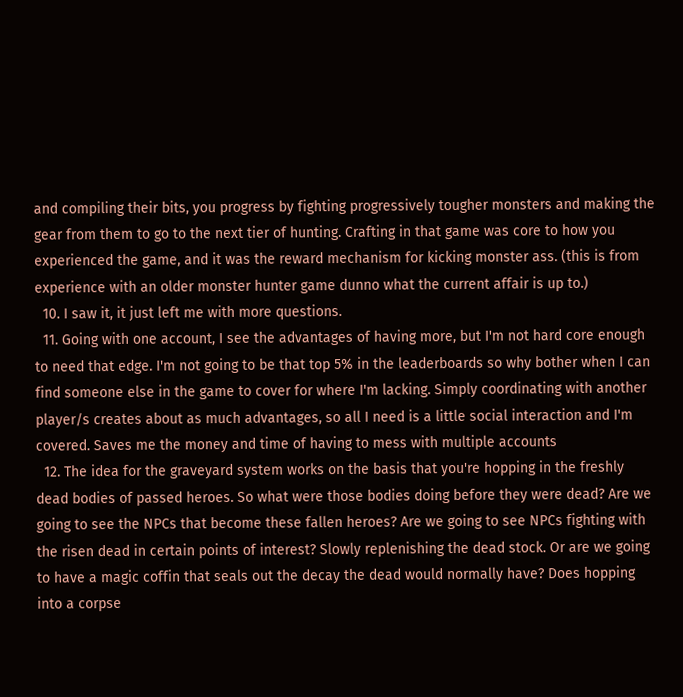and compiling their bits, you progress by fighting progressively tougher monsters and making the gear from them to go to the next tier of hunting. Crafting in that game was core to how you experienced the game, and it was the reward mechanism for kicking monster ass. (this is from experience with an older monster hunter game dunno what the current affair is up to.)
  10. I saw it, it just left me with more questions.
  11. Going with one account, I see the advantages of having more, but I'm not hard core enough to need that edge. I'm not going to be that top 5% in the leaderboards so why bother when I can find someone else in the game to cover for where I'm lacking. Simply coordinating with another player/s creates about as much advantages, so all I need is a little social interaction and I'm covered. Saves me the money and time of having to mess with multiple accounts
  12. The idea for the graveyard system works on the basis that you're hopping in the freshly dead bodies of passed heroes. So what were those bodies doing before they were dead? Are we going to see the NPCs that become these fallen heroes? Are we going to see NPCs fighting with the risen dead in certain points of interest? Slowly replenishing the dead stock. Or are we going to have a magic coffin that seals out the decay the dead would normally have? Does hopping into a corpse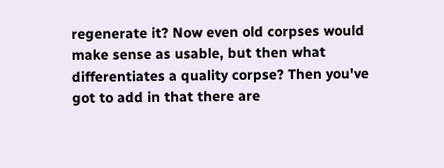regenerate it? Now even old corpses would make sense as usable, but then what differentiates a quality corpse? Then you've got to add in that there are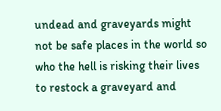undead and graveyards might not be safe places in the world so who the hell is risking their lives to restock a graveyard and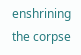enshrining the corpse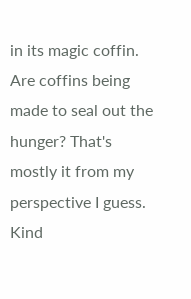in its magic coffin. Are coffins being made to seal out the hunger? That's mostly it from my perspective I guess. Kind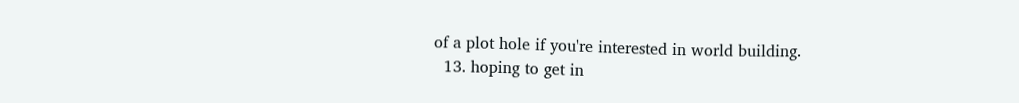of a plot hole if you're interested in world building.
  13. hoping to get in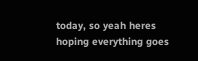today, so yeah heres hoping everything goes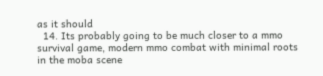as it should
  14. Its probably going to be much closer to a mmo survival game, modern mmo combat with minimal roots in the moba scene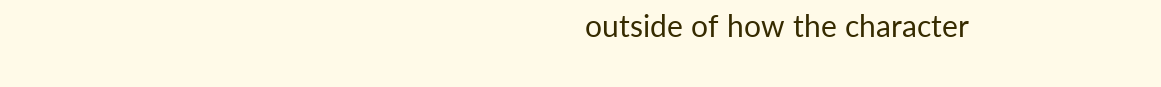outside of how the character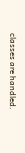classes are handled.